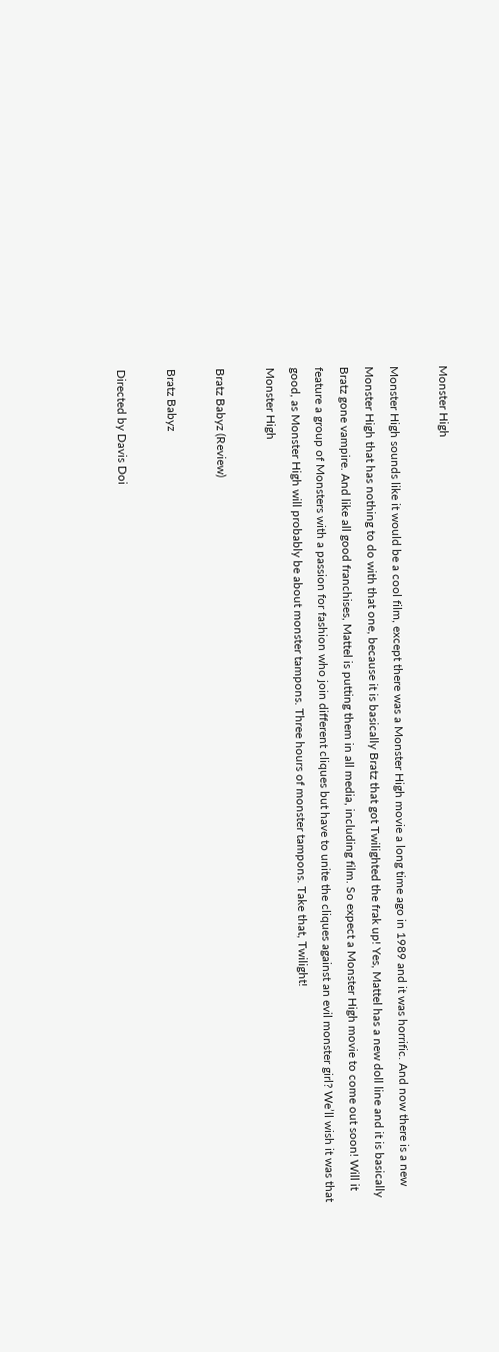Monster High

Monster High sounds like it would be a cool film, except there was a Monster High movie a long time ago in 1989 and it was horrific. And now there is a new Monster High that has nothing to do with that one, because it is basically Bratz that got Twilighted the frak up! Yes, Mattel has a new doll line and it is basically Bratz gone vampire. And like all good franchises, Mattel is putting them in all media, including film. So expect a Monster High movie to come out soon! Will it feature a group of Monsters with a passion for fashion who join different cliques but have to unite the cliques against an evil monster girl? We’ll wish it was that good, as Monster High will probably be about monster tampons. Three hours of monster tampons. Take that, Twilight!
Monster High

Bratz Babyz (Review)

Bratz Babyz

Directed by Davis Doi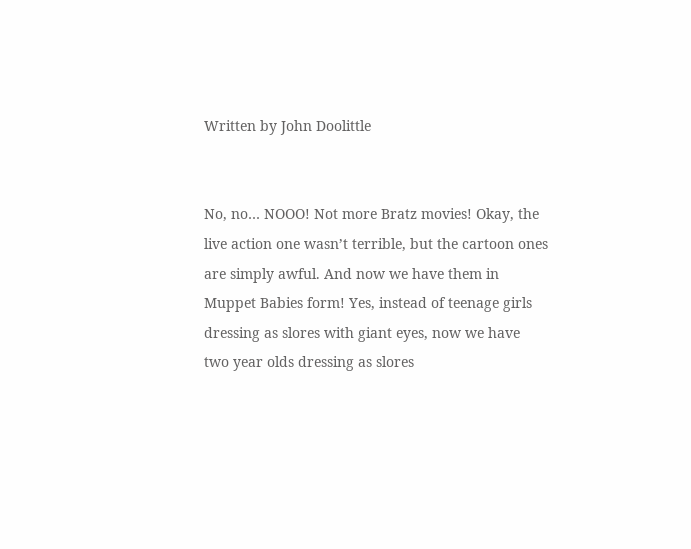Written by John Doolittle


No, no… NOOO! Not more Bratz movies! Okay, the live action one wasn’t terrible, but the cartoon ones are simply awful. And now we have them in Muppet Babies form! Yes, instead of teenage girls dressing as slores with giant eyes, now we have two year olds dressing as slores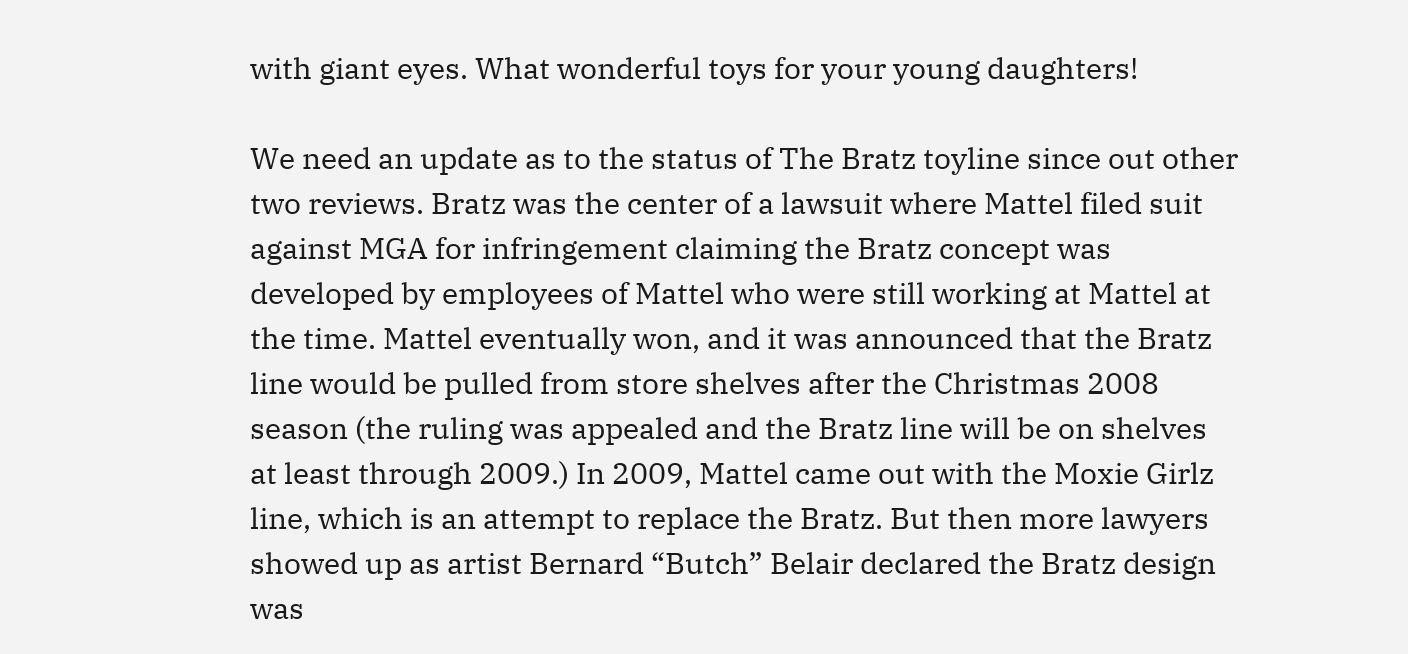with giant eyes. What wonderful toys for your young daughters!

We need an update as to the status of The Bratz toyline since out other two reviews. Bratz was the center of a lawsuit where Mattel filed suit against MGA for infringement claiming the Bratz concept was developed by employees of Mattel who were still working at Mattel at the time. Mattel eventually won, and it was announced that the Bratz line would be pulled from store shelves after the Christmas 2008 season (the ruling was appealed and the Bratz line will be on shelves at least through 2009.) In 2009, Mattel came out with the Moxie Girlz line, which is an attempt to replace the Bratz. But then more lawyers showed up as artist Bernard “Butch” Belair declared the Bratz design was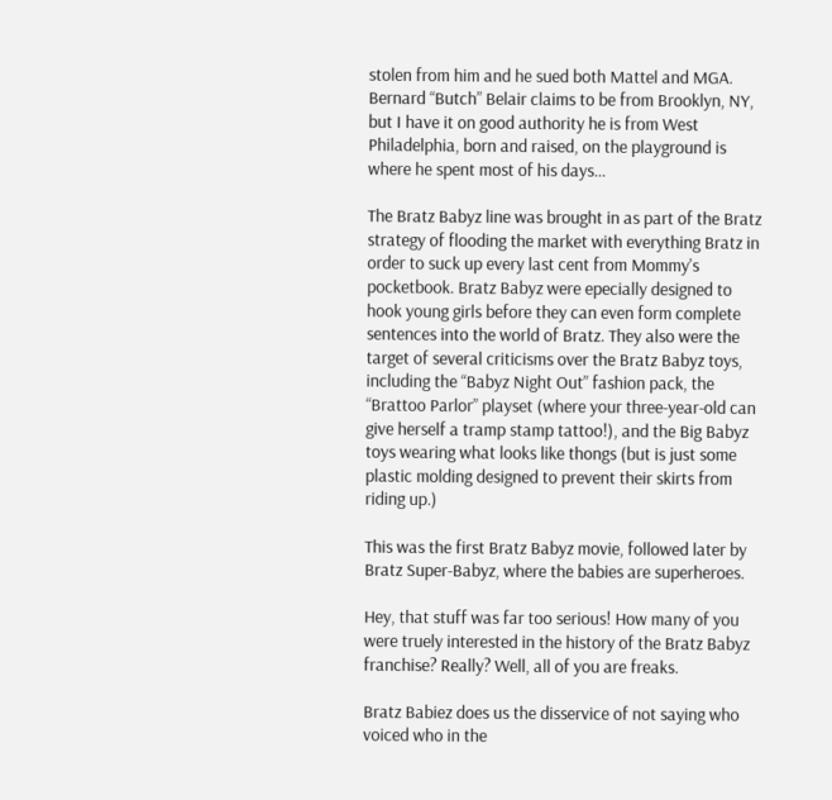stolen from him and he sued both Mattel and MGA. Bernard “Butch” Belair claims to be from Brooklyn, NY, but I have it on good authority he is from West Philadelphia, born and raised, on the playground is where he spent most of his days…

The Bratz Babyz line was brought in as part of the Bratz strategy of flooding the market with everything Bratz in order to suck up every last cent from Mommy’s pocketbook. Bratz Babyz were epecially designed to hook young girls before they can even form complete sentences into the world of Bratz. They also were the target of several criticisms over the Bratz Babyz toys, including the “Babyz Night Out” fashion pack, the “Brattoo Parlor” playset (where your three-year-old can give herself a tramp stamp tattoo!), and the Big Babyz toys wearing what looks like thongs (but is just some plastic molding designed to prevent their skirts from riding up.)

This was the first Bratz Babyz movie, followed later by Bratz Super-Babyz, where the babies are superheroes.

Hey, that stuff was far too serious! How many of you were truely interested in the history of the Bratz Babyz franchise? Really? Well, all of you are freaks.

Bratz Babiez does us the disservice of not saying who voiced who in the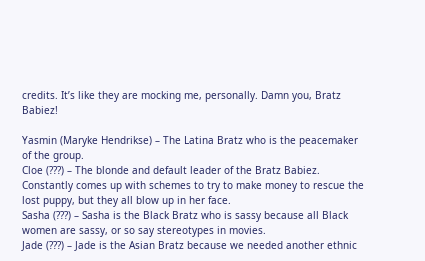credits. It’s like they are mocking me, personally. Damn you, Bratz Babiez!

Yasmin (Maryke Hendrikse) – The Latina Bratz who is the peacemaker of the group.
Cloe (???) – The blonde and default leader of the Bratz Babiez. Constantly comes up with schemes to try to make money to rescue the lost puppy, but they all blow up in her face.
Sasha (???) – Sasha is the Black Bratz who is sassy because all Black women are sassy, or so say stereotypes in movies.
Jade (???) – Jade is the Asian Bratz because we needed another ethnic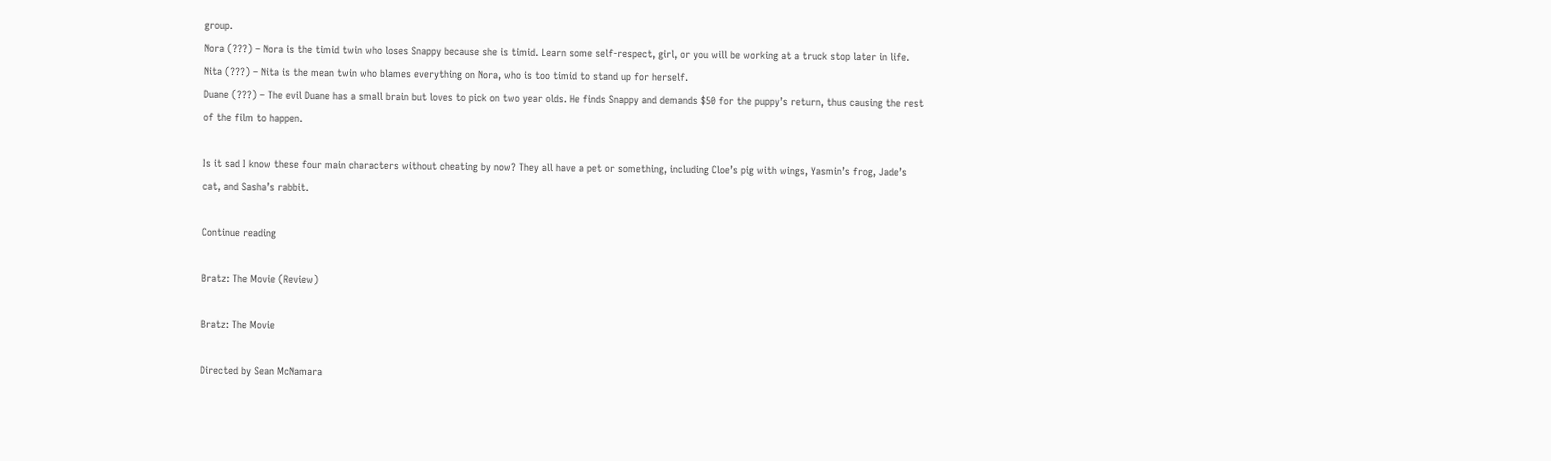group.
Nora (???) – Nora is the timid twin who loses Snappy because she is timid. Learn some self-respect, girl, or you will be working at a truck stop later in life.
Nita (???) – Nita is the mean twin who blames everything on Nora, who is too timid to stand up for herself.
Duane (???) – The evil Duane has a small brain but loves to pick on two year olds. He finds Snappy and demands $50 for the puppy’s return, thus causing the rest of the film to happen.

Is it sad I know these four main characters without cheating by now? They all have a pet or something, including Cloe’s pig with wings, Yasmin’s frog, Jade’s cat, and Sasha’s rabbit.

Continue reading

Bratz: The Movie (Review)

Bratz: The Movie

Directed by Sean McNamara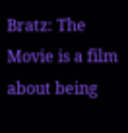Bratz: The Movie is a film about being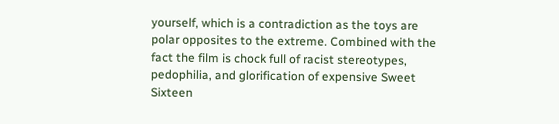yourself, which is a contradiction as the toys are polar opposites to the extreme. Combined with the fact the film is chock full of racist stereotypes, pedophilia, and glorification of expensive Sweet Sixteen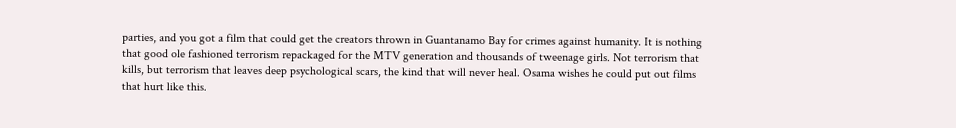parties, and you got a film that could get the creators thrown in Guantanamo Bay for crimes against humanity. It is nothing that good ole fashioned terrorism repackaged for the MTV generation and thousands of tweenage girls. Not terrorism that kills, but terrorism that leaves deep psychological scars, the kind that will never heal. Osama wishes he could put out films that hurt like this.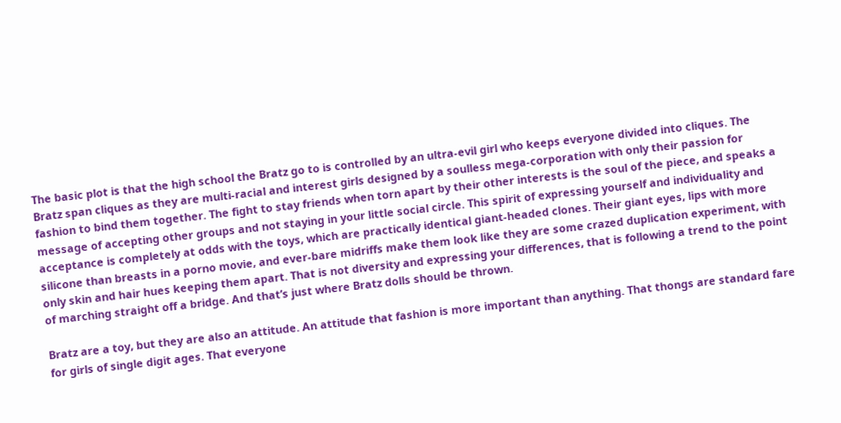The basic plot is that the high school the Bratz go to is controlled by an ultra-evil girl who keeps everyone divided into cliques. The Bratz span cliques as they are multi-racial and interest girls designed by a soulless mega-corporation with only their passion for fashion to bind them together. The fight to stay friends when torn apart by their other interests is the soul of the piece, and speaks a message of accepting other groups and not staying in your little social circle. This spirit of expressing yourself and individuality and acceptance is completely at odds with the toys, which are practically identical giant-headed clones. Their giant eyes, lips with more silicone than breasts in a porno movie, and ever-bare midriffs make them look like they are some crazed duplication experiment, with only skin and hair hues keeping them apart. That is not diversity and expressing your differences, that is following a trend to the point of marching straight off a bridge. And that’s just where Bratz dolls should be thrown.

Bratz are a toy, but they are also an attitude. An attitude that fashion is more important than anything. That thongs are standard fare for girls of single digit ages. That everyone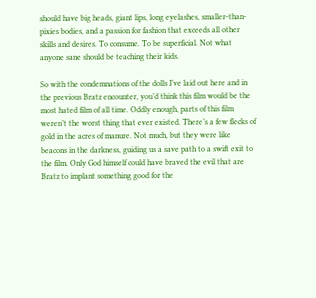should have big heads, giant lips, long eyelashes, smaller-than-pixies bodies, and a passion for fashion that exceeds all other skills and desires. To consume. To be superficial. Not what anyone sane should be teaching their kids.

So with the condemnations of the dolls I’ve laid out here and in the previous Bratz encounter, you’d think this film would be the most hated film of all time. Oddly enough, parts of this film weren’t the worst thing that ever existed. There’s a few flecks of gold in the acres of manure. Not much, but they were like beacons in the darkness, guiding us a save path to a swift exit to the film. Only God himself could have braved the evil that are Bratz to implant something good for the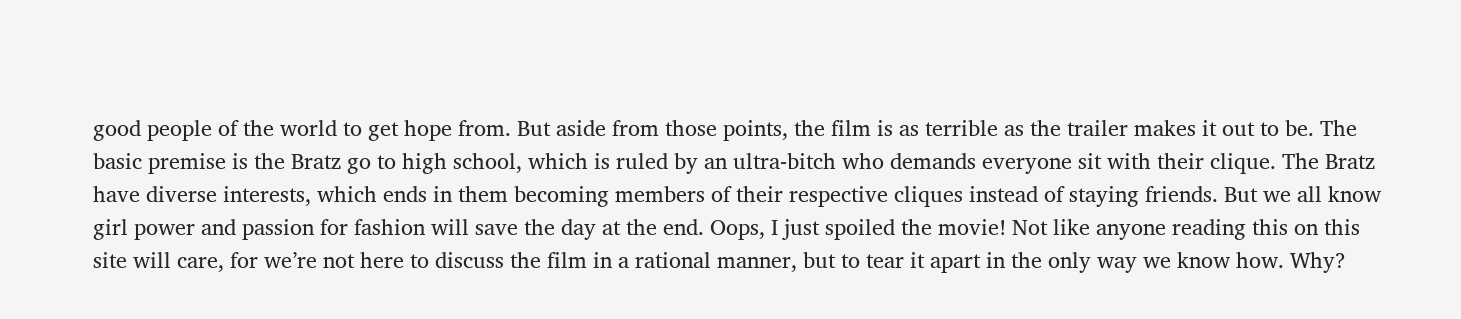good people of the world to get hope from. But aside from those points, the film is as terrible as the trailer makes it out to be. The basic premise is the Bratz go to high school, which is ruled by an ultra-bitch who demands everyone sit with their clique. The Bratz have diverse interests, which ends in them becoming members of their respective cliques instead of staying friends. But we all know girl power and passion for fashion will save the day at the end. Oops, I just spoiled the movie! Not like anyone reading this on this site will care, for we’re not here to discuss the film in a rational manner, but to tear it apart in the only way we know how. Why?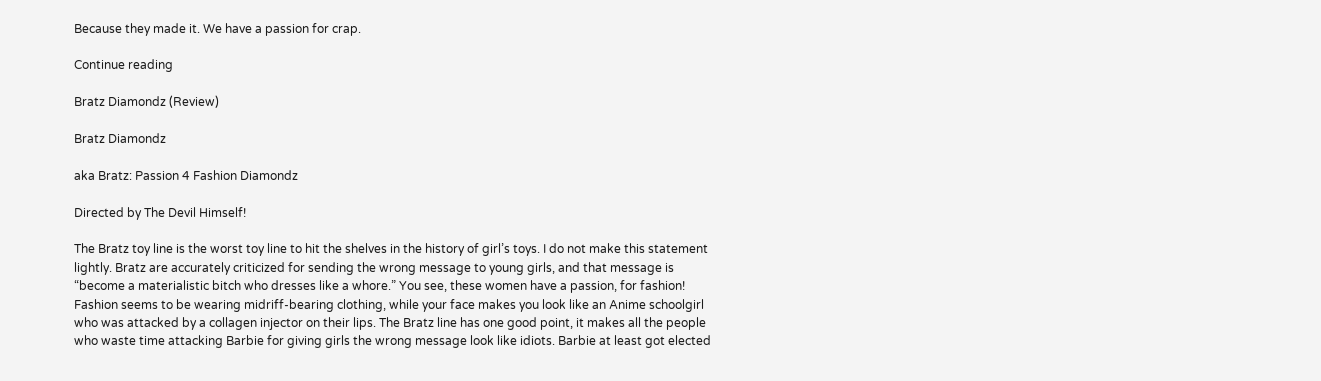Because they made it. We have a passion for crap.

Continue reading

Bratz Diamondz (Review)

Bratz Diamondz

aka Bratz: Passion 4 Fashion Diamondz

Directed by The Devil Himself!

The Bratz toy line is the worst toy line to hit the shelves in the history of girl’s toys. I do not make this statement lightly. Bratz are accurately criticized for sending the wrong message to young girls, and that message is “become a materialistic bitch who dresses like a whore.” You see, these women have a passion, for fashion! Fashion seems to be wearing midriff-bearing clothing, while your face makes you look like an Anime schoolgirl who was attacked by a collagen injector on their lips. The Bratz line has one good point, it makes all the people who waste time attacking Barbie for giving girls the wrong message look like idiots. Barbie at least got elected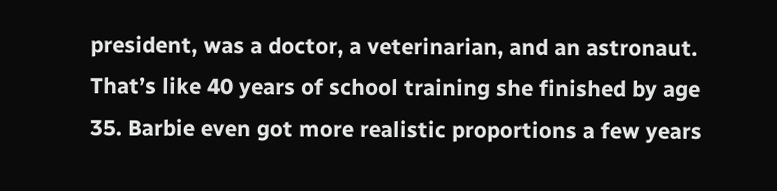president, was a doctor, a veterinarian, and an astronaut. That’s like 40 years of school training she finished by age 35. Barbie even got more realistic proportions a few years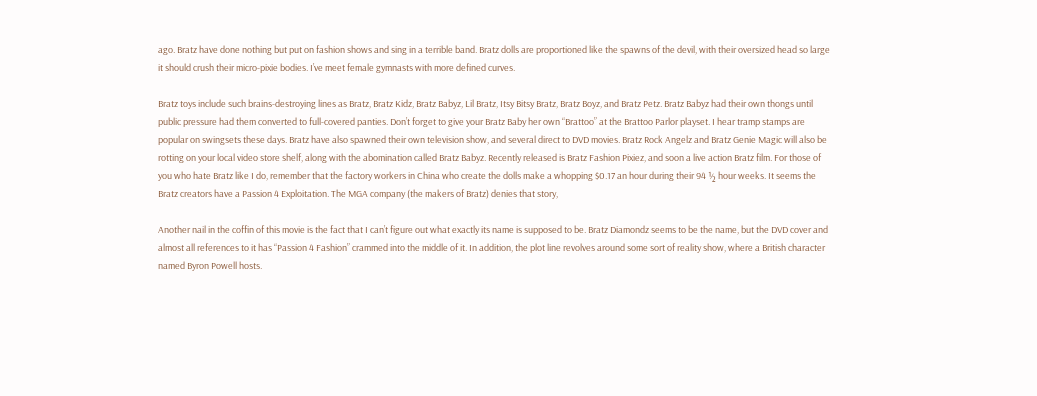ago. Bratz have done nothing but put on fashion shows and sing in a terrible band. Bratz dolls are proportioned like the spawns of the devil, with their oversized head so large it should crush their micro-pixie bodies. I’ve meet female gymnasts with more defined curves.

Bratz toys include such brains-destroying lines as Bratz, Bratz Kidz, Bratz Babyz, Lil Bratz, Itsy Bitsy Bratz, Bratz Boyz, and Bratz Petz. Bratz Babyz had their own thongs until public pressure had them converted to full-covered panties. Don’t forget to give your Bratz Baby her own “Brattoo” at the Brattoo Parlor playset. I hear tramp stamps are popular on swingsets these days. Bratz have also spawned their own television show, and several direct to DVD movies. Bratz Rock Angelz and Bratz Genie Magic will also be rotting on your local video store shelf, along with the abomination called Bratz Babyz. Recently released is Bratz Fashion Pixiez, and soon a live action Bratz film. For those of you who hate Bratz like I do, remember that the factory workers in China who create the dolls make a whopping $0.17 an hour during their 94 ½ hour weeks. It seems the Bratz creators have a Passion 4 Exploitation. The MGA company (the makers of Bratz) denies that story,

Another nail in the coffin of this movie is the fact that I can’t figure out what exactly its name is supposed to be. Bratz Diamondz seems to be the name, but the DVD cover and almost all references to it has “Passion 4 Fashion” crammed into the middle of it. In addition, the plot line revolves around some sort of reality show, where a British character named Byron Powell hosts.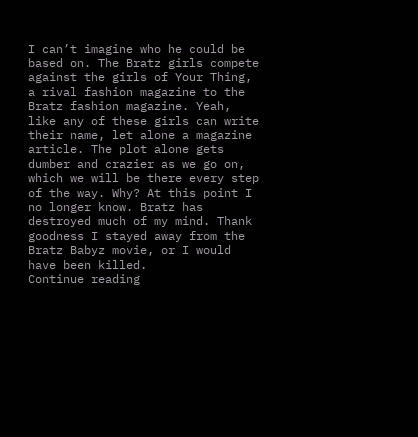I can’t imagine who he could be based on. The Bratz girls compete against the girls of Your Thing, a rival fashion magazine to the Bratz fashion magazine. Yeah, like any of these girls can write their name, let alone a magazine article. The plot alone gets dumber and crazier as we go on, which we will be there every step of the way. Why? At this point I no longer know. Bratz has destroyed much of my mind. Thank goodness I stayed away from the Bratz Babyz movie, or I would have been killed.
Continue reading